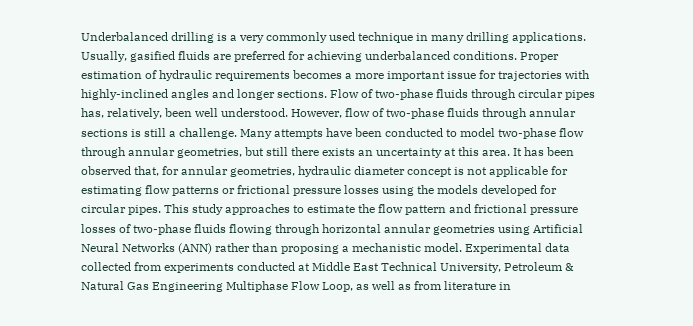Underbalanced drilling is a very commonly used technique in many drilling applications. Usually, gasified fluids are preferred for achieving underbalanced conditions. Proper estimation of hydraulic requirements becomes a more important issue for trajectories with highly-inclined angles and longer sections. Flow of two-phase fluids through circular pipes has, relatively, been well understood. However, flow of two-phase fluids through annular sections is still a challenge. Many attempts have been conducted to model two-phase flow through annular geometries, but still there exists an uncertainty at this area. It has been observed that, for annular geometries, hydraulic diameter concept is not applicable for estimating flow patterns or frictional pressure losses using the models developed for circular pipes. This study approaches to estimate the flow pattern and frictional pressure losses of two-phase fluids flowing through horizontal annular geometries using Artificial Neural Networks (ANN) rather than proposing a mechanistic model. Experimental data collected from experiments conducted at Middle East Technical University, Petroleum & Natural Gas Engineering Multiphase Flow Loop, as well as from literature in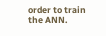order to train the ANN.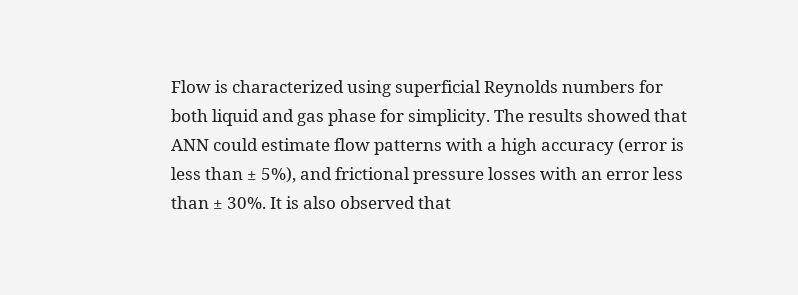Flow is characterized using superficial Reynolds numbers for both liquid and gas phase for simplicity. The results showed that ANN could estimate flow patterns with a high accuracy (error is less than ± 5%), and frictional pressure losses with an error less than ± 30%. It is also observed that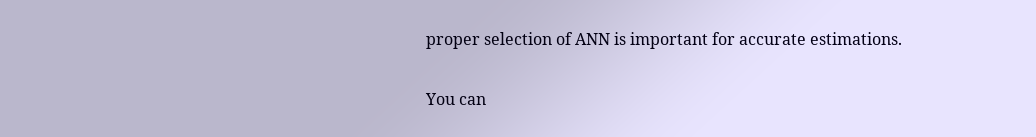proper selection of ANN is important for accurate estimations.

You can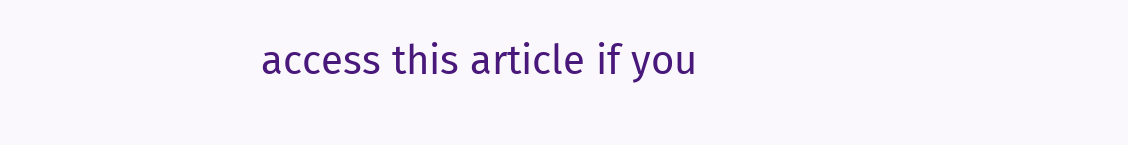access this article if you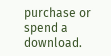purchase or spend a download.